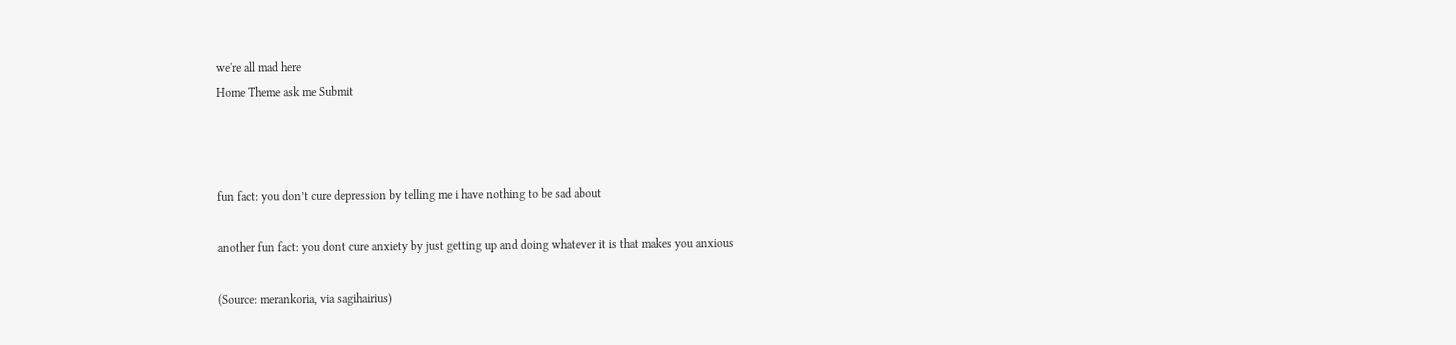we're all mad here
Home Theme ask me Submit



fun fact: you don’t cure depression by telling me i have nothing to be sad about

another fun fact: you dont cure anxiety by just getting up and doing whatever it is that makes you anxious

(Source: merankoria, via sagihairius)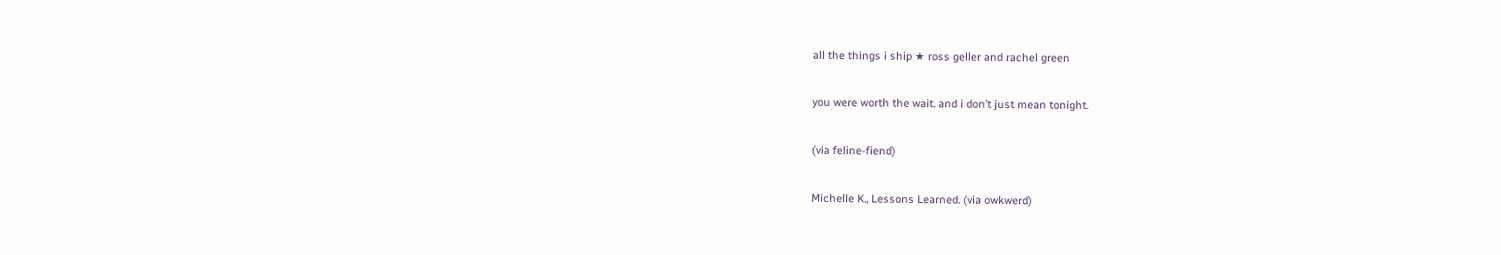all the things i ship ★ ross geller and rachel green

you were worth the wait. and i don’t just mean tonight.

(via feline-fiend)

Michelle K., Lessons Learned. (via owkwerd)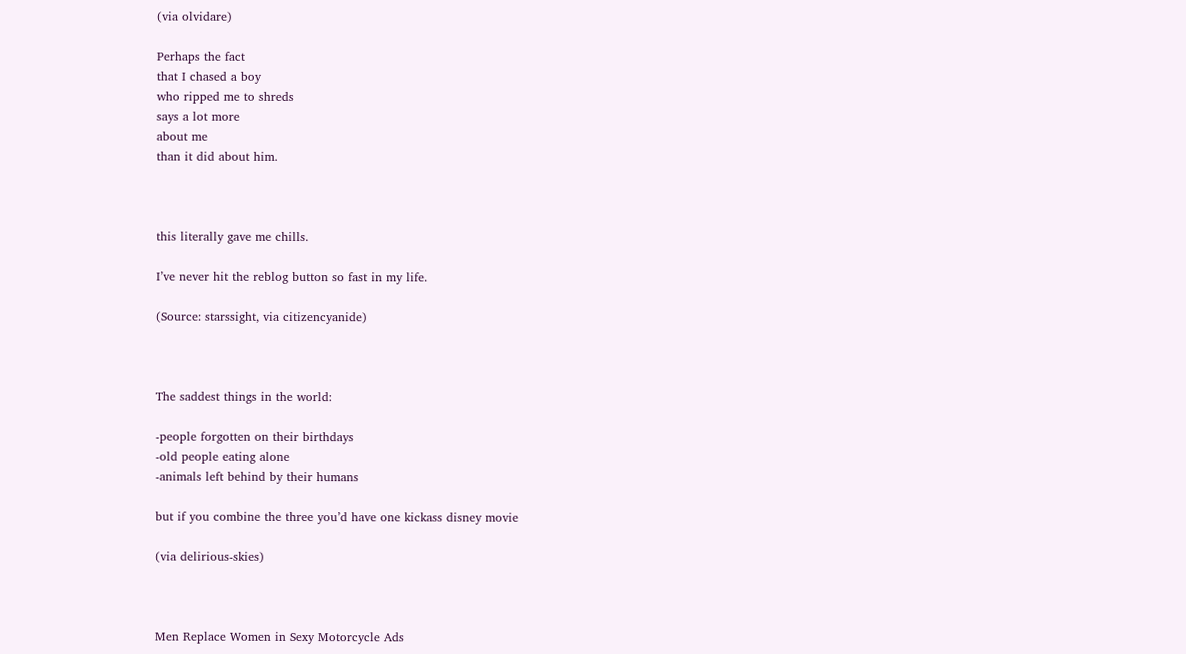(via olvidare)

Perhaps the fact
that I chased a boy
who ripped me to shreds
says a lot more
about me
than it did about him.



this literally gave me chills.

I’ve never hit the reblog button so fast in my life.

(Source: starssight, via citizencyanide)



The saddest things in the world:

-people forgotten on their birthdays
-old people eating alone
-animals left behind by their humans

but if you combine the three you’d have one kickass disney movie

(via delirious-skies)



Men Replace Women in Sexy Motorcycle Ads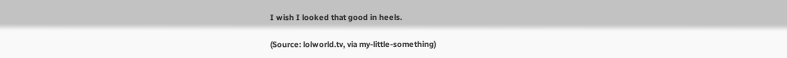I wish I looked that good in heels.

(Source: lolworld.tv, via my-little-something)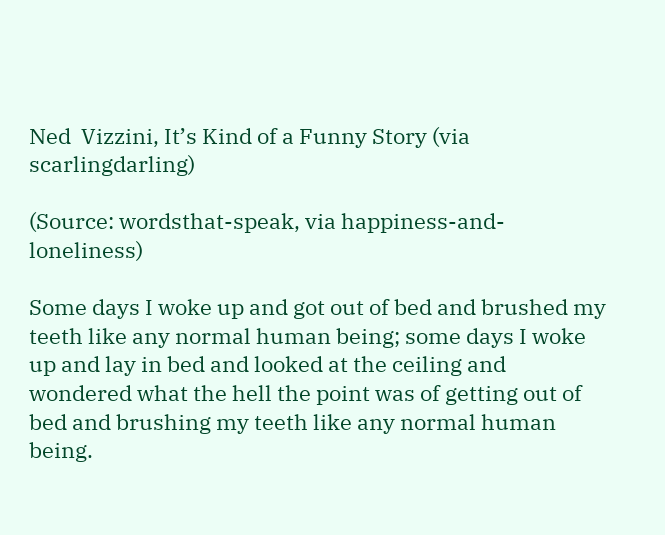Ned  Vizzini, It’s Kind of a Funny Story (via scarlingdarling)

(Source: wordsthat-speak, via happiness-and-loneliness)

Some days I woke up and got out of bed and brushed my teeth like any normal human being; some days I woke up and lay in bed and looked at the ceiling and wondered what the hell the point was of getting out of bed and brushing my teeth like any normal human being.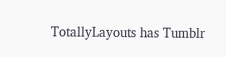TotallyLayouts has Tumblr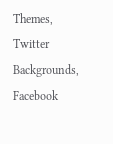Themes, Twitter Backgrounds, Facebook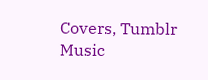Covers, Tumblr Music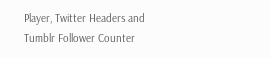Player, Twitter Headers and Tumblr Follower Counter